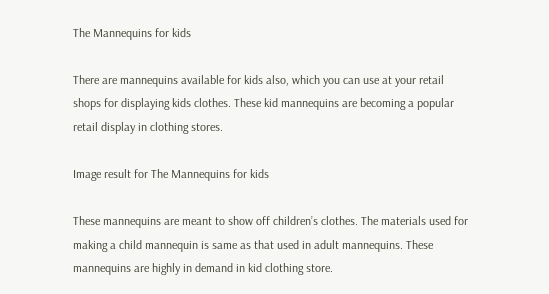The Mannequins for kids

There are mannequins available for kids also, which you can use at your retail shops for displaying kids clothes. These kid mannequins are becoming a popular retail display in clothing stores.

Image result for The Mannequins for kids

These mannequins are meant to show off children’s clothes. The materials used for making a child mannequin is same as that used in adult mannequins. These mannequins are highly in demand in kid clothing store.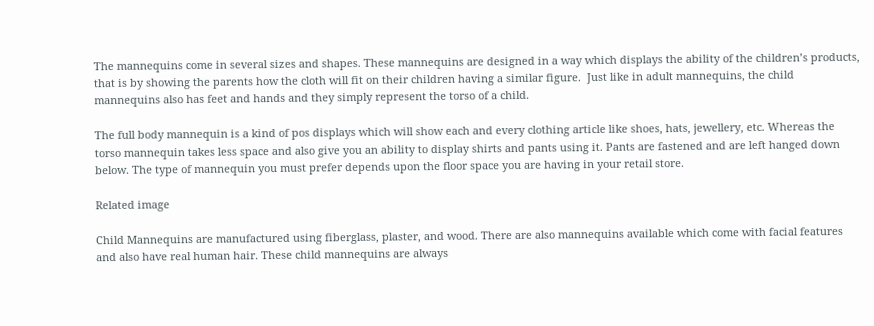The mannequins come in several sizes and shapes. These mannequins are designed in a way which displays the ability of the children’s products, that is by showing the parents how the cloth will fit on their children having a similar figure.  Just like in adult mannequins, the child mannequins also has feet and hands and they simply represent the torso of a child.

The full body mannequin is a kind of pos displays which will show each and every clothing article like shoes, hats, jewellery, etc. Whereas the torso mannequin takes less space and also give you an ability to display shirts and pants using it. Pants are fastened and are left hanged down below. The type of mannequin you must prefer depends upon the floor space you are having in your retail store.

Related image

Child Mannequins are manufactured using fiberglass, plaster, and wood. There are also mannequins available which come with facial features and also have real human hair. These child mannequins are always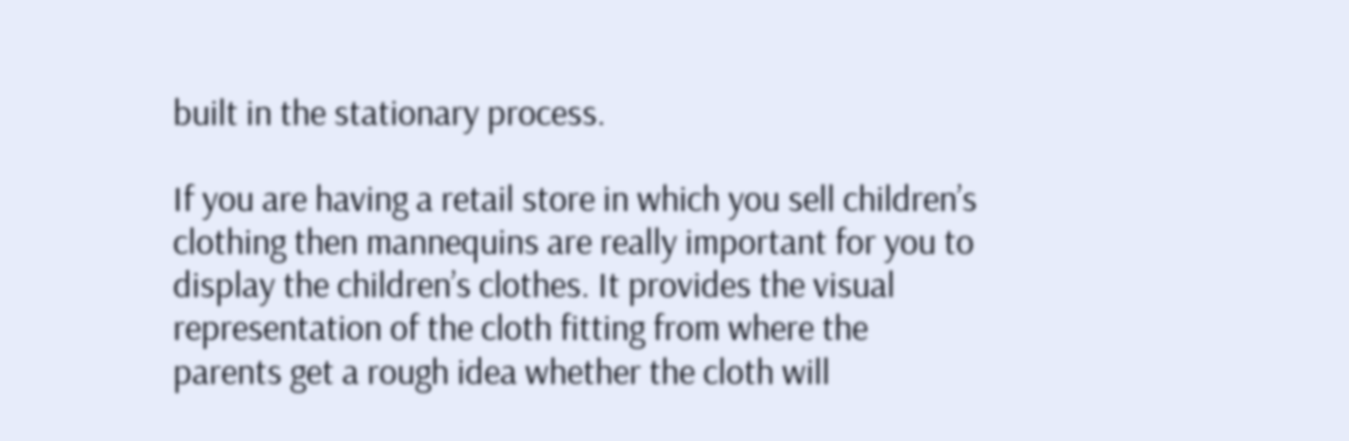built in the stationary process.

If you are having a retail store in which you sell children’s clothing then mannequins are really important for you to display the children’s clothes. It provides the visual representation of the cloth fitting from where the parents get a rough idea whether the cloth will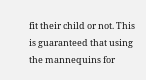fit their child or not. This is guaranteed that using the mannequins for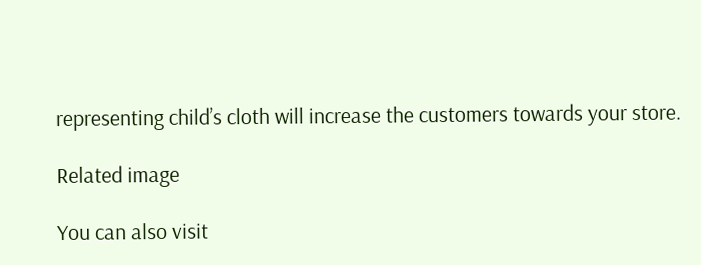representing child’s cloth will increase the customers towards your store.

Related image

You can also visit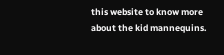this website to know more about the kid mannequins.